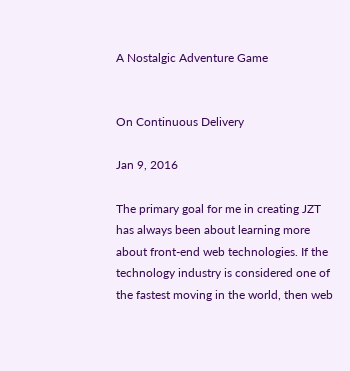A Nostalgic Adventure Game


On Continuous Delivery

Jan 9, 2016

The primary goal for me in creating JZT has always been about learning more about front-end web technologies. If the technology industry is considered one of the fastest moving in the world, then web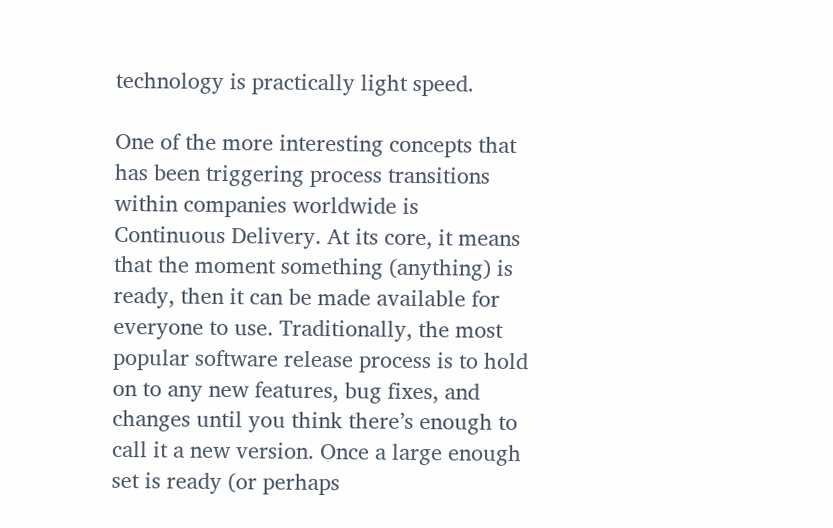technology is practically light speed.

One of the more interesting concepts that has been triggering process transitions within companies worldwide is Continuous Delivery. At its core, it means that the moment something (anything) is ready, then it can be made available for everyone to use. Traditionally, the most popular software release process is to hold on to any new features, bug fixes, and changes until you think there’s enough to call it a new version. Once a large enough set is ready (or perhaps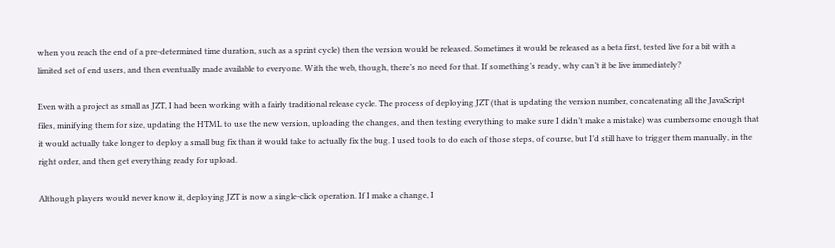when you reach the end of a pre-determined time duration, such as a sprint cycle) then the version would be released. Sometimes it would be released as a beta first, tested live for a bit with a limited set of end users, and then eventually made available to everyone. With the web, though, there’s no need for that. If something’s ready, why can’t it be live immediately?

Even with a project as small as JZT, I had been working with a fairly traditional release cycle. The process of deploying JZT (that is updating the version number, concatenating all the JavaScript files, minifying them for size, updating the HTML to use the new version, uploading the changes, and then testing everything to make sure I didn’t make a mistake) was cumbersome enough that it would actually take longer to deploy a small bug fix than it would take to actually fix the bug. I used tools to do each of those steps, of course, but I’d still have to trigger them manually, in the right order, and then get everything ready for upload.

Although players would never know it, deploying JZT is now a single-click operation. If I make a change, I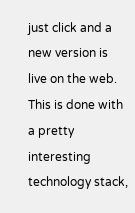just click and a new version is live on the web. This is done with a pretty interesting technology stack,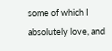some of which I absolutely love, and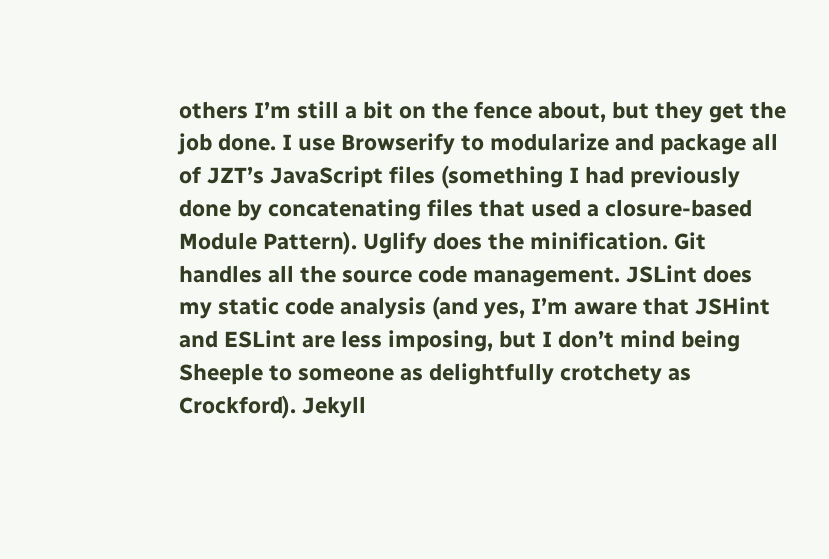others I’m still a bit on the fence about, but they get the job done. I use Browserify to modularize and package all of JZT’s JavaScript files (something I had previously done by concatenating files that used a closure-based Module Pattern). Uglify does the minification. Git handles all the source code management. JSLint does my static code analysis (and yes, I’m aware that JSHint and ESLint are less imposing, but I don’t mind being Sheeple to someone as delightfully crotchety as Crockford). Jekyll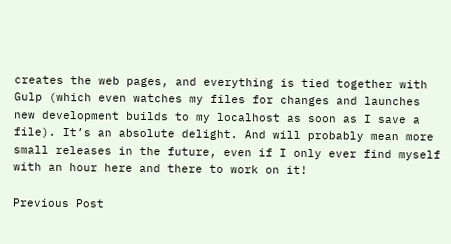creates the web pages, and everything is tied together with Gulp (which even watches my files for changes and launches new development builds to my localhost as soon as I save a file). It’s an absolute delight. And will probably mean more small releases in the future, even if I only ever find myself with an hour here and there to work on it!

Previous Post